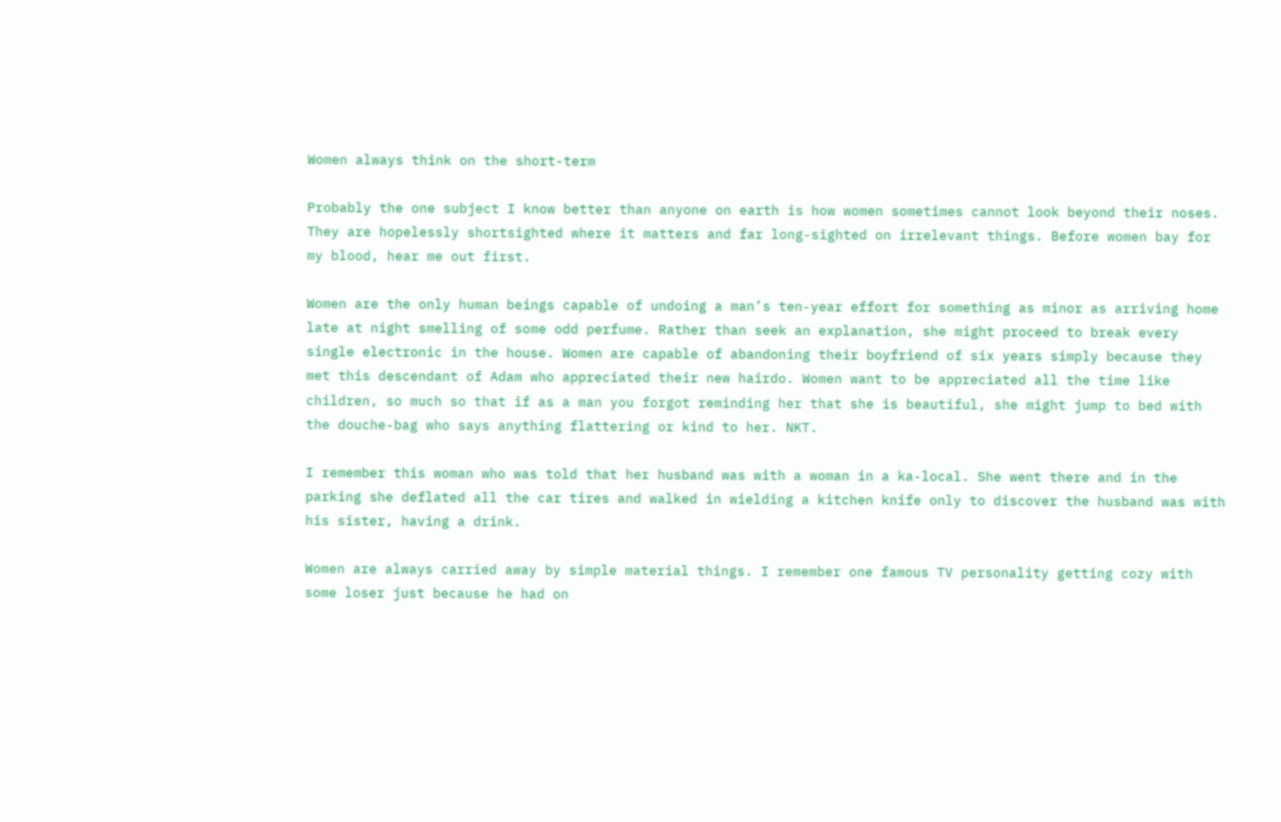Women always think on the short-term

Probably the one subject I know better than anyone on earth is how women sometimes cannot look beyond their noses. They are hopelessly shortsighted where it matters and far long-sighted on irrelevant things. Before women bay for my blood, hear me out first.

Women are the only human beings capable of undoing a man’s ten-year effort for something as minor as arriving home late at night smelling of some odd perfume. Rather than seek an explanation, she might proceed to break every single electronic in the house. Women are capable of abandoning their boyfriend of six years simply because they met this descendant of Adam who appreciated their new hairdo. Women want to be appreciated all the time like children, so much so that if as a man you forgot reminding her that she is beautiful, she might jump to bed with the douche-bag who says anything flattering or kind to her. NKT.

I remember this woman who was told that her husband was with a woman in a ka-local. She went there and in the parking she deflated all the car tires and walked in wielding a kitchen knife only to discover the husband was with his sister, having a drink.

Women are always carried away by simple material things. I remember one famous TV personality getting cozy with some loser just because he had on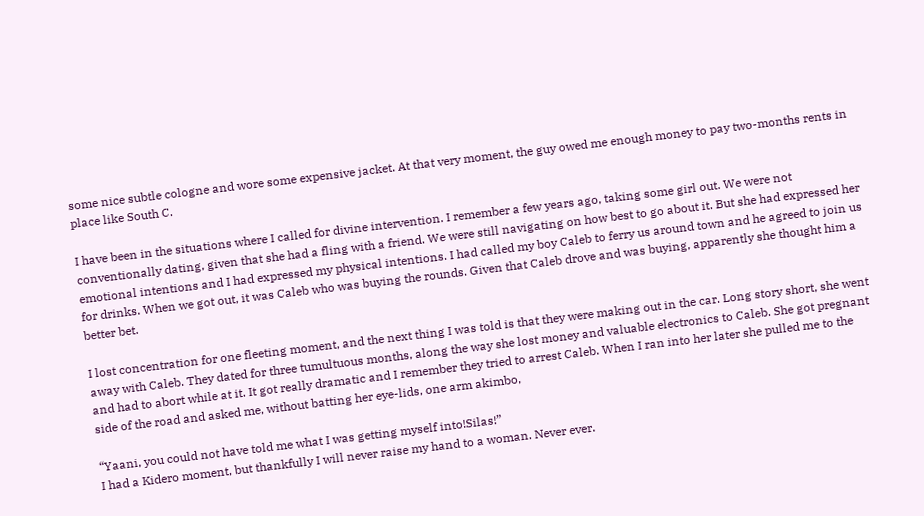some nice subtle cologne and wore some expensive jacket. At that very moment, the guy owed me enough money to pay two-months rents in place like South C.

I have been in the situations where I called for divine intervention. I remember a few years ago, taking some girl out. We were not conventionally dating, given that she had a fling with a friend. We were still navigating on how best to go about it. But she had expressed her emotional intentions and I had expressed my physical intentions. I had called my boy Caleb to ferry us around town and he agreed to join us for drinks. When we got out, it was Caleb who was buying the rounds. Given that Caleb drove and was buying, apparently she thought him a better bet.

I lost concentration for one fleeting moment, and the next thing I was told is that they were making out in the car. Long story short, she went away with Caleb. They dated for three tumultuous months, along the way she lost money and valuable electronics to Caleb. She got pregnant and had to abort while at it. It got really dramatic and I remember they tried to arrest Caleb. When I ran into her later she pulled me to the side of the road and asked me, without batting her eye-lids, one arm akimbo,

“Yaani, you could not have told me what I was getting myself into!Silas!”
I had a Kidero moment, but thankfully I will never raise my hand to a woman. Never ever.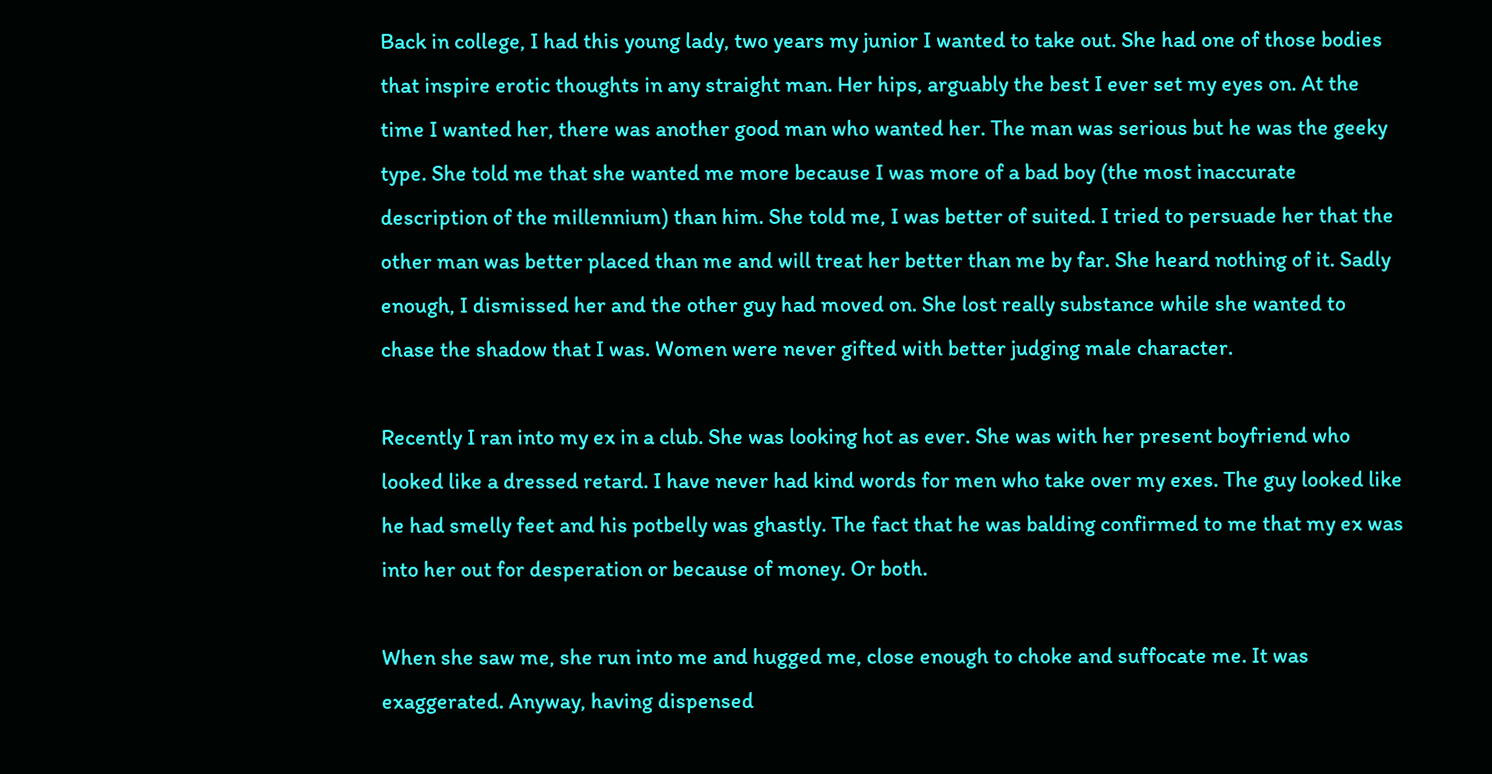Back in college, I had this young lady, two years my junior I wanted to take out. She had one of those bodies that inspire erotic thoughts in any straight man. Her hips, arguably the best I ever set my eyes on. At the time I wanted her, there was another good man who wanted her. The man was serious but he was the geeky type. She told me that she wanted me more because I was more of a bad boy (the most inaccurate description of the millennium) than him. She told me, I was better of suited. I tried to persuade her that the other man was better placed than me and will treat her better than me by far. She heard nothing of it. Sadly enough, I dismissed her and the other guy had moved on. She lost really substance while she wanted to chase the shadow that I was. Women were never gifted with better judging male character.

Recently I ran into my ex in a club. She was looking hot as ever. She was with her present boyfriend who looked like a dressed retard. I have never had kind words for men who take over my exes. The guy looked like he had smelly feet and his potbelly was ghastly. The fact that he was balding confirmed to me that my ex was into her out for desperation or because of money. Or both.

When she saw me, she run into me and hugged me, close enough to choke and suffocate me. It was exaggerated. Anyway, having dispensed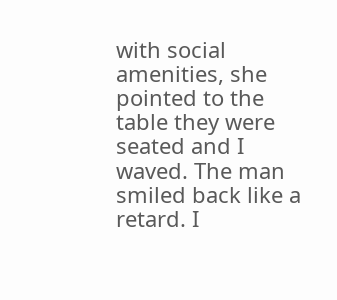with social amenities, she pointed to the table they were seated and I waved. The man smiled back like a retard. I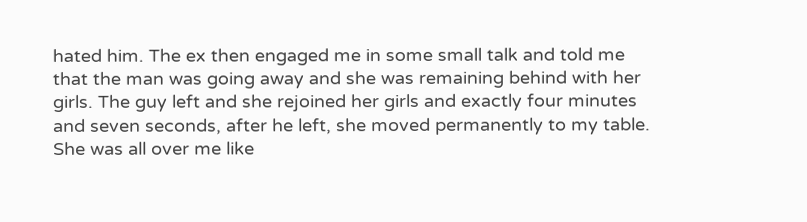hated him. The ex then engaged me in some small talk and told me that the man was going away and she was remaining behind with her girls. The guy left and she rejoined her girls and exactly four minutes and seven seconds, after he left, she moved permanently to my table. She was all over me like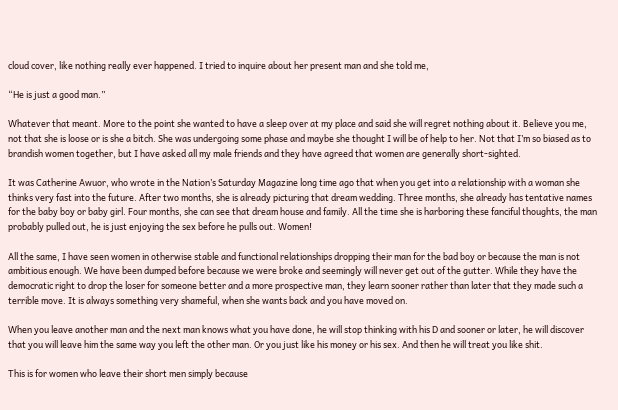cloud cover, like nothing really ever happened. I tried to inquire about her present man and she told me,

“He is just a good man.”

Whatever that meant. More to the point she wanted to have a sleep over at my place and said she will regret nothing about it. Believe you me, not that she is loose or is she a bitch. She was undergoing some phase and maybe she thought I will be of help to her. Not that I’m so biased as to brandish women together, but I have asked all my male friends and they have agreed that women are generally short-sighted.

It was Catherine Awuor, who wrote in the Nation’s Saturday Magazine long time ago that when you get into a relationship with a woman she thinks very fast into the future. After two months, she is already picturing that dream wedding. Three months, she already has tentative names for the baby boy or baby girl. Four months, she can see that dream house and family. All the time she is harboring these fanciful thoughts, the man probably pulled out, he is just enjoying the sex before he pulls out. Women!

All the same, I have seen women in otherwise stable and functional relationships dropping their man for the bad boy or because the man is not ambitious enough. We have been dumped before because we were broke and seemingly will never get out of the gutter. While they have the democratic right to drop the loser for someone better and a more prospective man, they learn sooner rather than later that they made such a terrible move. It is always something very shameful, when she wants back and you have moved on.

When you leave another man and the next man knows what you have done, he will stop thinking with his D and sooner or later, he will discover that you will leave him the same way you left the other man. Or you just like his money or his sex. And then he will treat you like shit.

This is for women who leave their short men simply because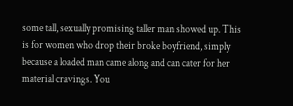some tall, sexually promising taller man showed up. This is for women who drop their broke boyfriend, simply because a loaded man came along and can cater for her material cravings. You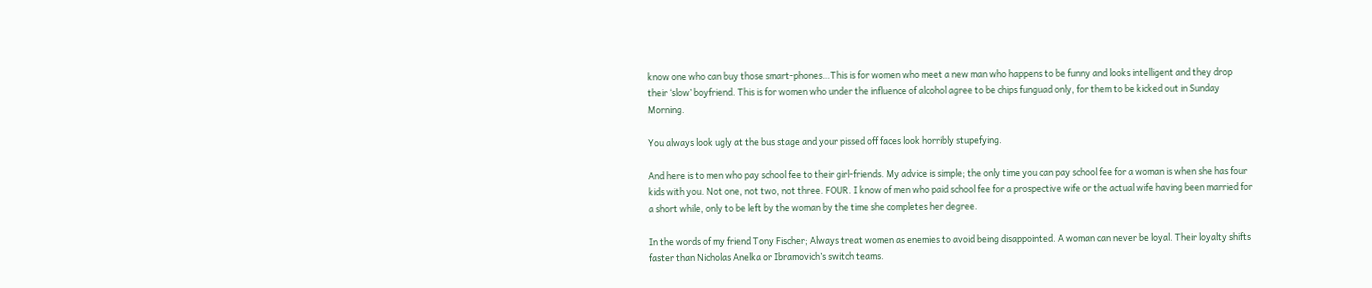know one who can buy those smart-phones…This is for women who meet a new man who happens to be funny and looks intelligent and they drop their ‘slow’ boyfriend. This is for women who under the influence of alcohol agree to be chips funguad only, for them to be kicked out in Sunday Morning.

You always look ugly at the bus stage and your pissed off faces look horribly stupefying.

And here is to men who pay school fee to their girl-friends. My advice is simple; the only time you can pay school fee for a woman is when she has four kids with you. Not one, not two, not three. FOUR. I know of men who paid school fee for a prospective wife or the actual wife having been married for a short while, only to be left by the woman by the time she completes her degree.

In the words of my friend Tony Fischer; Always treat women as enemies to avoid being disappointed. A woman can never be loyal. Their loyalty shifts faster than Nicholas Anelka or Ibramovich’s switch teams.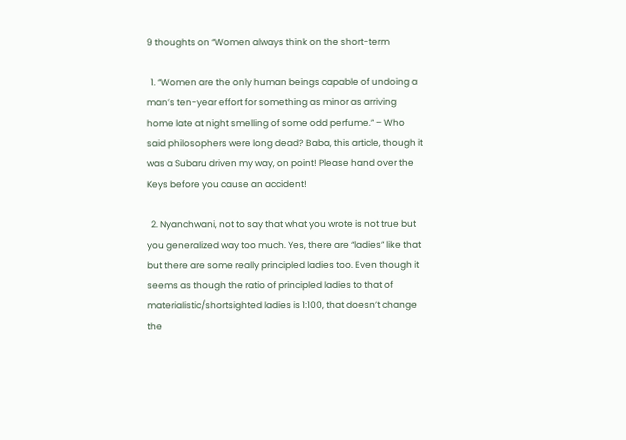9 thoughts on “Women always think on the short-term

  1. “Women are the only human beings capable of undoing a man’s ten-year effort for something as minor as arriving home late at night smelling of some odd perfume.” – Who said philosophers were long dead? Baba, this article, though it was a Subaru driven my way, on point! Please hand over the Keys before you cause an accident!

  2. Nyanchwani, not to say that what you wrote is not true but you generalized way too much. Yes, there are “ladies” like that but there are some really principled ladies too. Even though it seems as though the ratio of principled ladies to that of materialistic/shortsighted ladies is 1:100, that doesn’t change the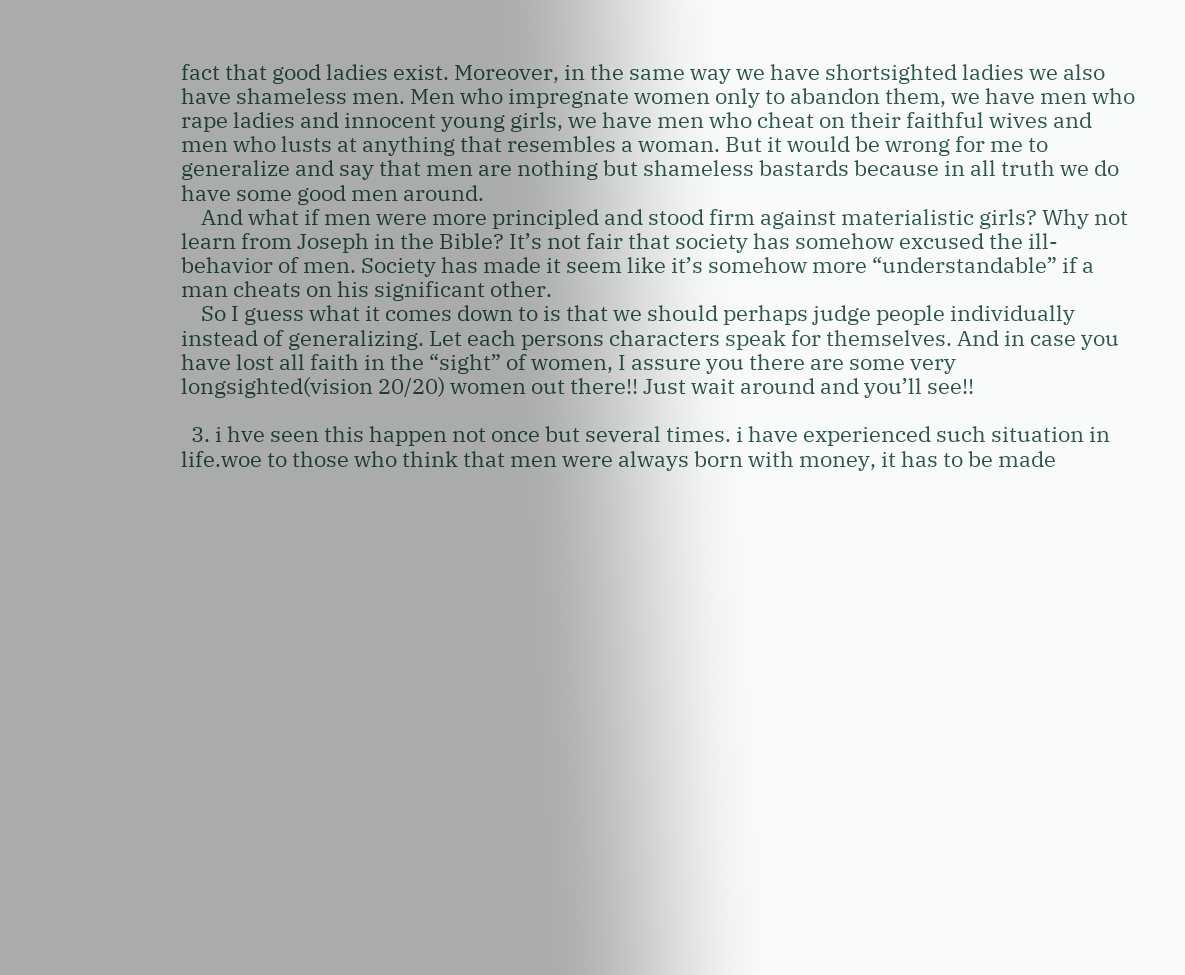fact that good ladies exist. Moreover, in the same way we have shortsighted ladies we also have shameless men. Men who impregnate women only to abandon them, we have men who rape ladies and innocent young girls, we have men who cheat on their faithful wives and men who lusts at anything that resembles a woman. But it would be wrong for me to generalize and say that men are nothing but shameless bastards because in all truth we do have some good men around.
    And what if men were more principled and stood firm against materialistic girls? Why not learn from Joseph in the Bible? It’s not fair that society has somehow excused the ill-behavior of men. Society has made it seem like it’s somehow more “understandable” if a man cheats on his significant other.
    So I guess what it comes down to is that we should perhaps judge people individually instead of generalizing. Let each persons characters speak for themselves. And in case you have lost all faith in the “sight” of women, I assure you there are some very longsighted(vision 20/20) women out there!! Just wait around and you’ll see!!

  3. i hve seen this happen not once but several times. i have experienced such situation in life.woe to those who think that men were always born with money, it has to be made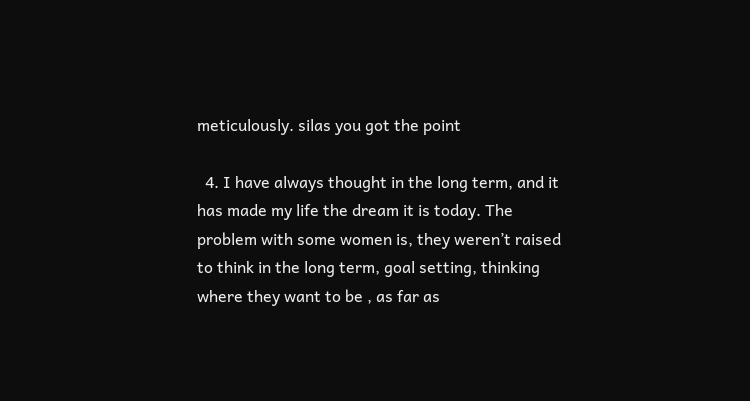meticulously. silas you got the point

  4. I have always thought in the long term, and it has made my life the dream it is today. The problem with some women is, they weren’t raised to think in the long term, goal setting, thinking where they want to be , as far as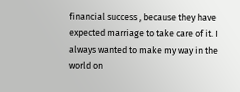financial success , because they have expected marriage to take care of it. I always wanted to make my way in the world on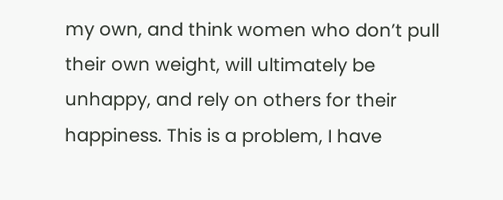my own, and think women who don’t pull their own weight, will ultimately be unhappy, and rely on others for their happiness. This is a problem, I have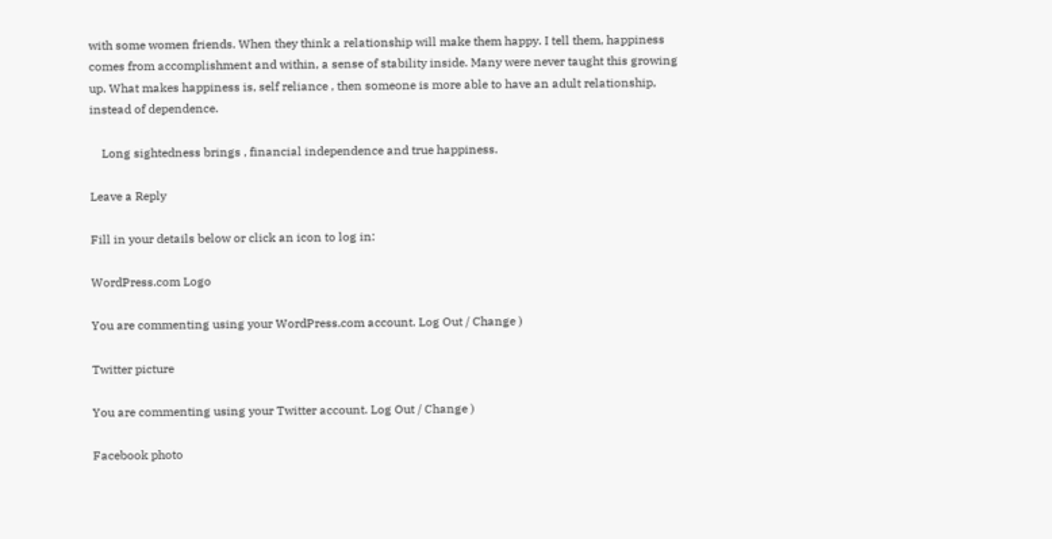with some women friends. When they think a relationship will make them happy. I tell them, happiness comes from accomplishment and within, a sense of stability inside. Many were never taught this growing up. What makes happiness is, self reliance , then someone is more able to have an adult relationship, instead of dependence.

    Long sightedness brings , financial independence and true happiness.

Leave a Reply

Fill in your details below or click an icon to log in:

WordPress.com Logo

You are commenting using your WordPress.com account. Log Out / Change )

Twitter picture

You are commenting using your Twitter account. Log Out / Change )

Facebook photo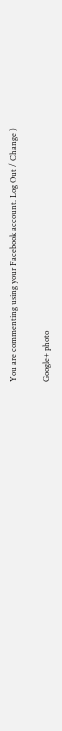You are commenting using your Facebook account. Log Out / Change )

Google+ photo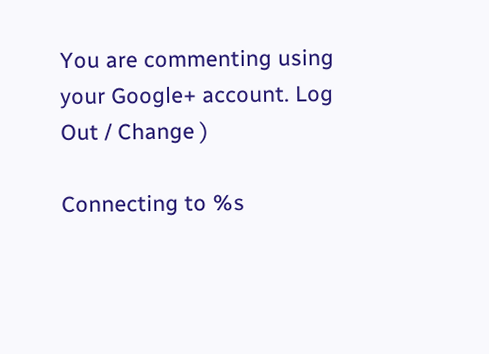You are commenting using your Google+ account. Log Out / Change )

Connecting to %s